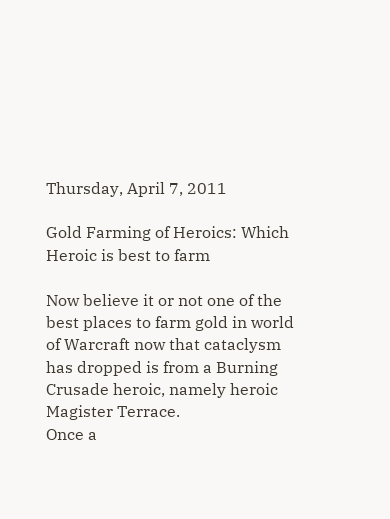Thursday, April 7, 2011

Gold Farming of Heroics: Which Heroic is best to farm

Now believe it or not one of the best places to farm gold in world of Warcraft now that cataclysm has dropped is from a Burning Crusade heroic, namely heroic Magister Terrace.
Once a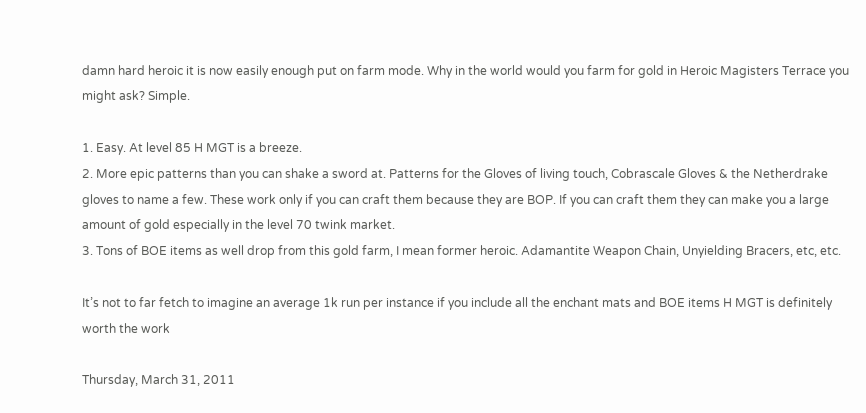damn hard heroic it is now easily enough put on farm mode. Why in the world would you farm for gold in Heroic Magisters Terrace you might ask? Simple.

1. Easy. At level 85 H MGT is a breeze.
2. More epic patterns than you can shake a sword at. Patterns for the Gloves of living touch, Cobrascale Gloves & the Netherdrake gloves to name a few. These work only if you can craft them because they are BOP. If you can craft them they can make you a large amount of gold especially in the level 70 twink market.
3. Tons of BOE items as well drop from this gold farm, I mean former heroic. Adamantite Weapon Chain, Unyielding Bracers, etc, etc.

It’s not to far fetch to imagine an average 1k run per instance if you include all the enchant mats and BOE items H MGT is definitely worth the work

Thursday, March 31, 2011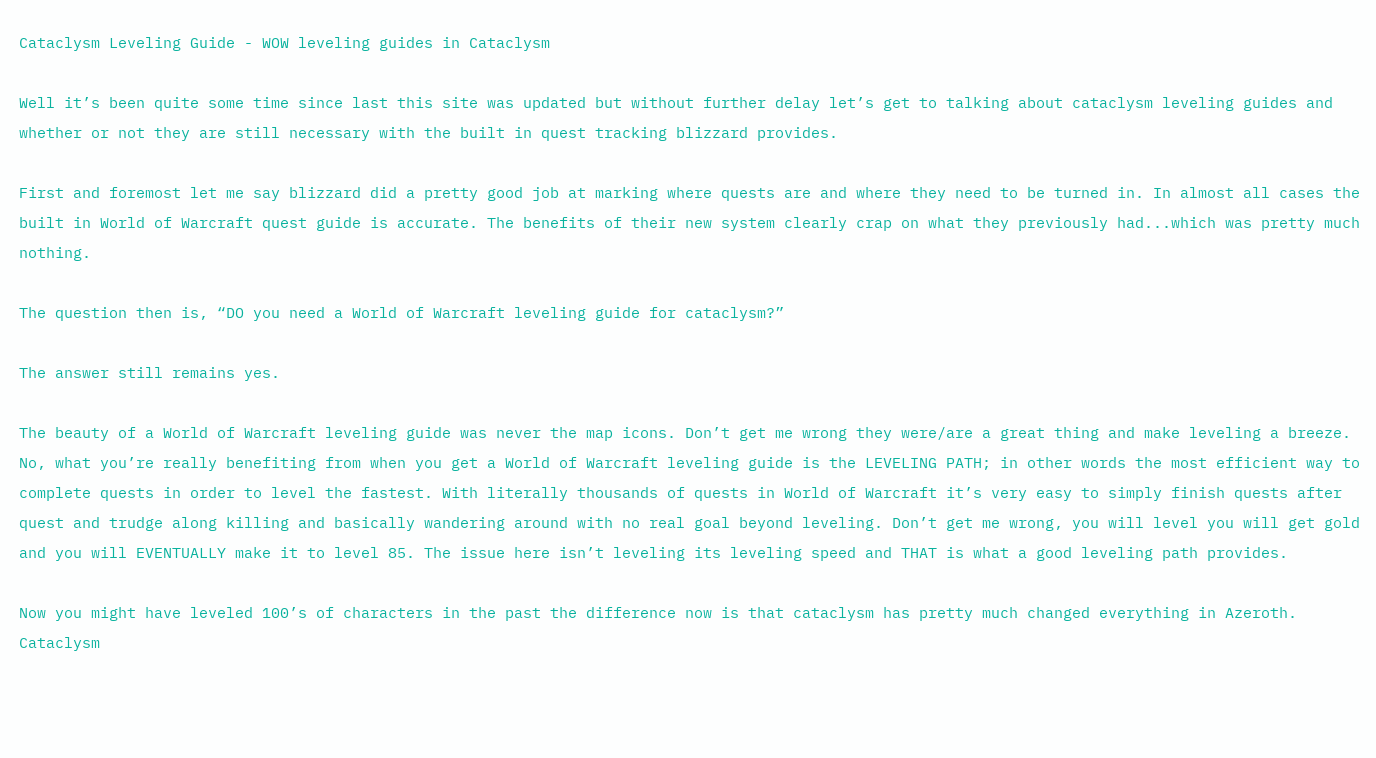Cataclysm Leveling Guide - WOW leveling guides in Cataclysm

Well it’s been quite some time since last this site was updated but without further delay let’s get to talking about cataclysm leveling guides and whether or not they are still necessary with the built in quest tracking blizzard provides.

First and foremost let me say blizzard did a pretty good job at marking where quests are and where they need to be turned in. In almost all cases the built in World of Warcraft quest guide is accurate. The benefits of their new system clearly crap on what they previously had...which was pretty much nothing.

The question then is, “DO you need a World of Warcraft leveling guide for cataclysm?”

The answer still remains yes.

The beauty of a World of Warcraft leveling guide was never the map icons. Don’t get me wrong they were/are a great thing and make leveling a breeze. No, what you’re really benefiting from when you get a World of Warcraft leveling guide is the LEVELING PATH; in other words the most efficient way to complete quests in order to level the fastest. With literally thousands of quests in World of Warcraft it’s very easy to simply finish quests after quest and trudge along killing and basically wandering around with no real goal beyond leveling. Don’t get me wrong, you will level you will get gold and you will EVENTUALLY make it to level 85. The issue here isn’t leveling its leveling speed and THAT is what a good leveling path provides.

Now you might have leveled 100’s of characters in the past the difference now is that cataclysm has pretty much changed everything in Azeroth. Cataclysm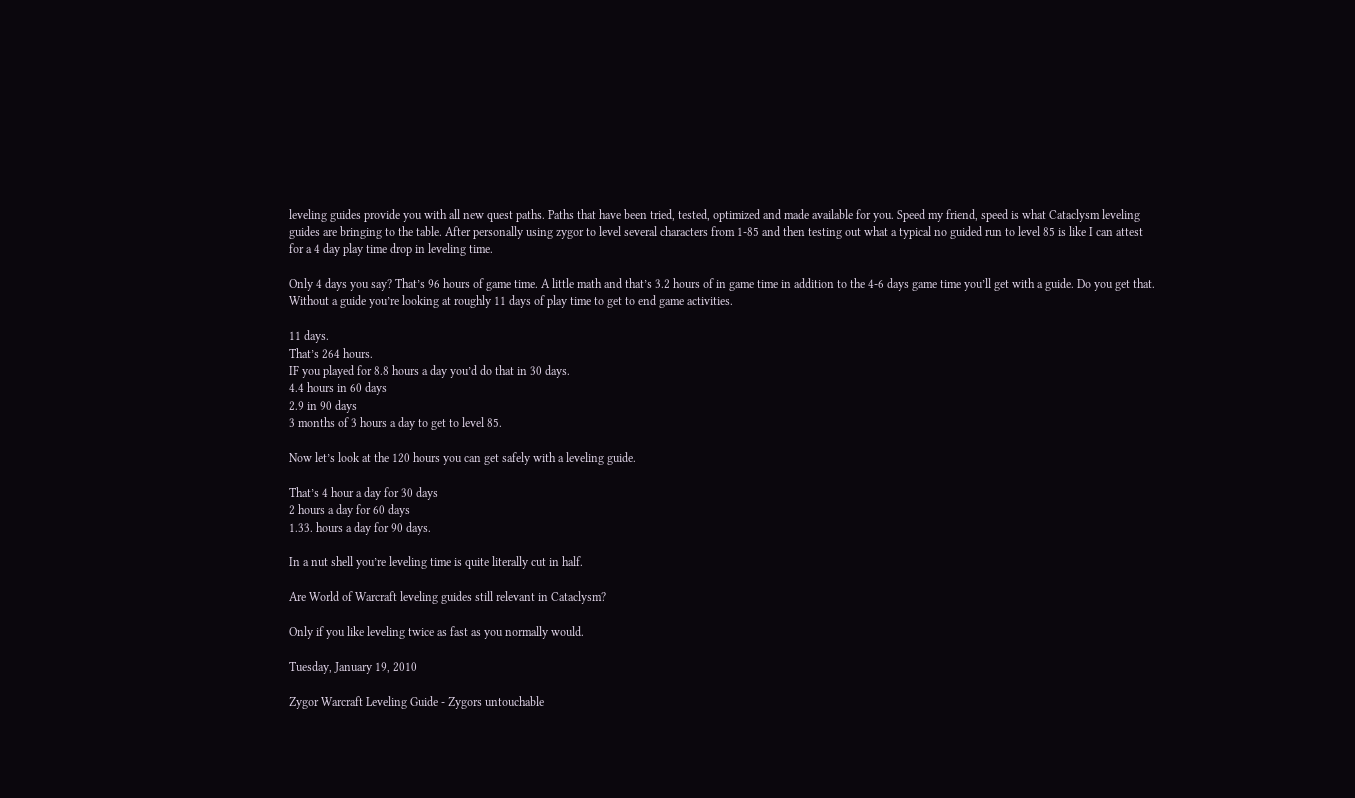leveling guides provide you with all new quest paths. Paths that have been tried, tested, optimized and made available for you. Speed my friend, speed is what Cataclysm leveling guides are bringing to the table. After personally using zygor to level several characters from 1-85 and then testing out what a typical no guided run to level 85 is like I can attest for a 4 day play time drop in leveling time.

Only 4 days you say? That’s 96 hours of game time. A little math and that’s 3.2 hours of in game time in addition to the 4-6 days game time you’ll get with a guide. Do you get that. Without a guide you’re looking at roughly 11 days of play time to get to end game activities.

11 days.
That’s 264 hours.
IF you played for 8.8 hours a day you’d do that in 30 days.
4.4 hours in 60 days
2.9 in 90 days
3 months of 3 hours a day to get to level 85.

Now let’s look at the 120 hours you can get safely with a leveling guide.

That’s 4 hour a day for 30 days
2 hours a day for 60 days
1.33. hours a day for 90 days.

In a nut shell you’re leveling time is quite literally cut in half.

Are World of Warcraft leveling guides still relevant in Cataclysm?

Only if you like leveling twice as fast as you normally would.

Tuesday, January 19, 2010

Zygor Warcraft Leveling Guide - Zygors untouchable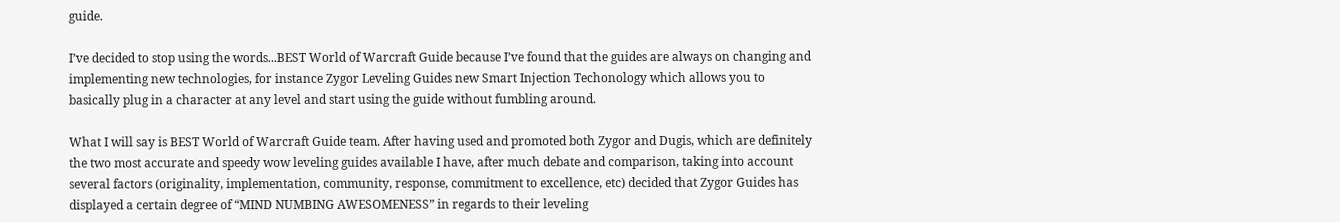guide.

I’ve decided to stop using the words...BEST World of Warcraft Guide because I’ve found that the guides are always on changing and implementing new technologies, for instance Zygor Leveling Guides new Smart Injection Techonology which allows you to basically plug in a character at any level and start using the guide without fumbling around.

What I will say is BEST World of Warcraft Guide team. After having used and promoted both Zygor and Dugis, which are definitely the two most accurate and speedy wow leveling guides available I have, after much debate and comparison, taking into account several factors (originality, implementation, community, response, commitment to excellence, etc) decided that Zygor Guides has displayed a certain degree of “MIND NUMBING AWESOMENESS” in regards to their leveling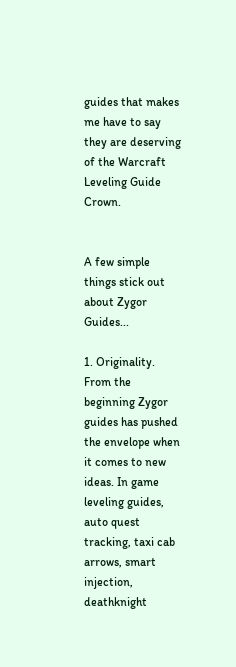guides that makes me have to say they are deserving of the Warcraft Leveling Guide Crown.


A few simple things stick out about Zygor Guides...

1. Originality. From the beginning Zygor guides has pushed the envelope when it comes to new ideas. In game leveling guides, auto quest tracking, taxi cab arrows, smart injection, deathknight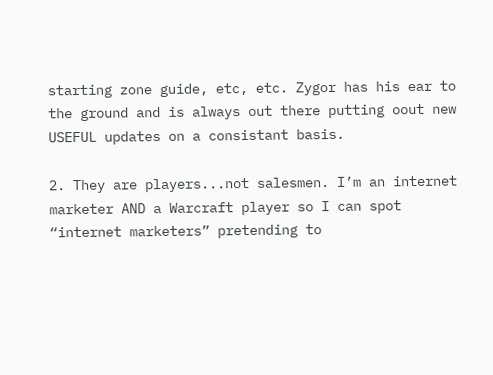starting zone guide, etc, etc. Zygor has his ear to the ground and is always out there putting oout new USEFUL updates on a consistant basis.

2. They are players...not salesmen. I’m an internet marketer AND a Warcraft player so I can spot “internet marketers” pretending to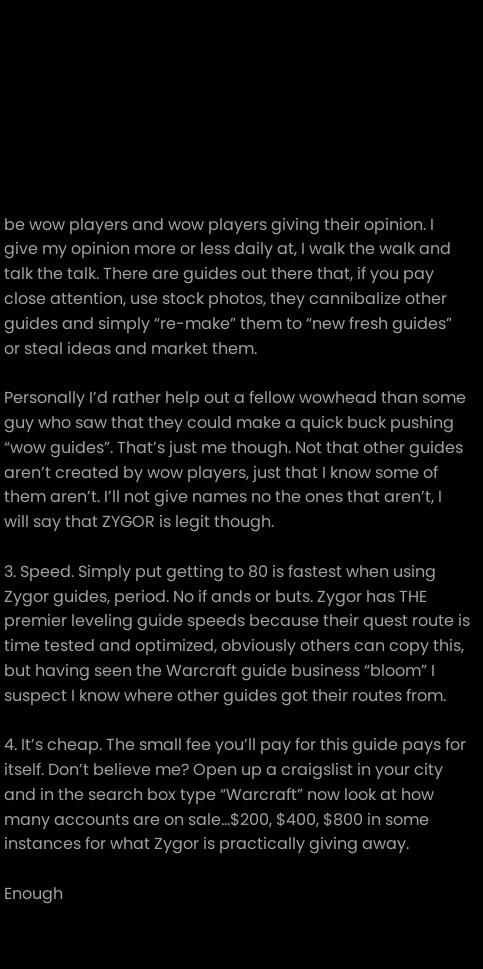be wow players and wow players giving their opinion. I give my opinion more or less daily at, I walk the walk and talk the talk. There are guides out there that, if you pay close attention, use stock photos, they cannibalize other guides and simply “re-make” them to “new fresh guides” or steal ideas and market them.

Personally I’d rather help out a fellow wowhead than some guy who saw that they could make a quick buck pushing “wow guides”. That’s just me though. Not that other guides aren’t created by wow players, just that I know some of them aren’t. I’ll not give names no the ones that aren’t, I will say that ZYGOR is legit though.

3. Speed. Simply put getting to 80 is fastest when using Zygor guides, period. No if ands or buts. Zygor has THE premier leveling guide speeds because their quest route is time tested and optimized, obviously others can copy this, but having seen the Warcraft guide business “bloom” I suspect I know where other guides got their routes from.

4. It’s cheap. The small fee you’ll pay for this guide pays for itself. Don’t believe me? Open up a craigslist in your city and in the search box type “Warcraft” now look at how many accounts are on sale...$200, $400, $800 in some instances for what Zygor is practically giving away.

Enough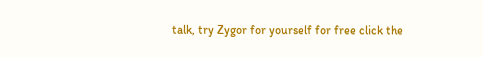talk, try Zygor for yourself for free click the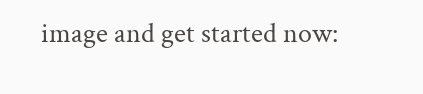image and get started now: